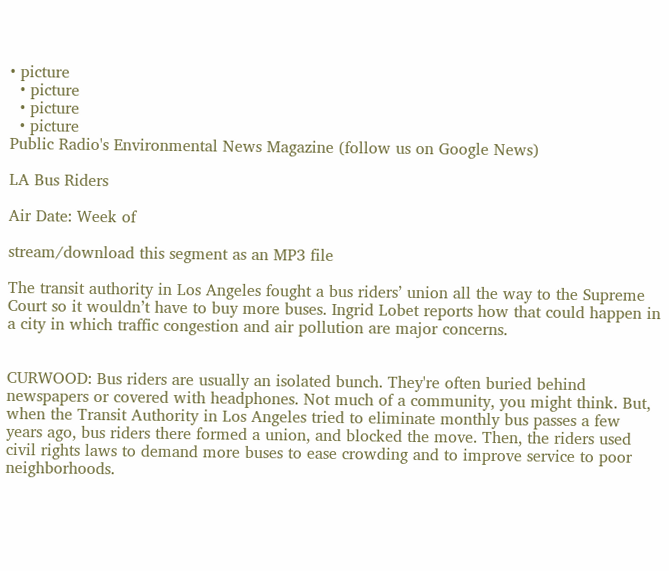• picture
  • picture
  • picture
  • picture
Public Radio's Environmental News Magazine (follow us on Google News)

LA Bus Riders

Air Date: Week of

stream/download this segment as an MP3 file

The transit authority in Los Angeles fought a bus riders’ union all the way to the Supreme Court so it wouldn’t have to buy more buses. Ingrid Lobet reports how that could happen in a city in which traffic congestion and air pollution are major concerns.


CURWOOD: Bus riders are usually an isolated bunch. They're often buried behind newspapers or covered with headphones. Not much of a community, you might think. But, when the Transit Authority in Los Angeles tried to eliminate monthly bus passes a few years ago, bus riders there formed a union, and blocked the move. Then, the riders used civil rights laws to demand more buses to ease crowding and to improve service to poor neighborhoods.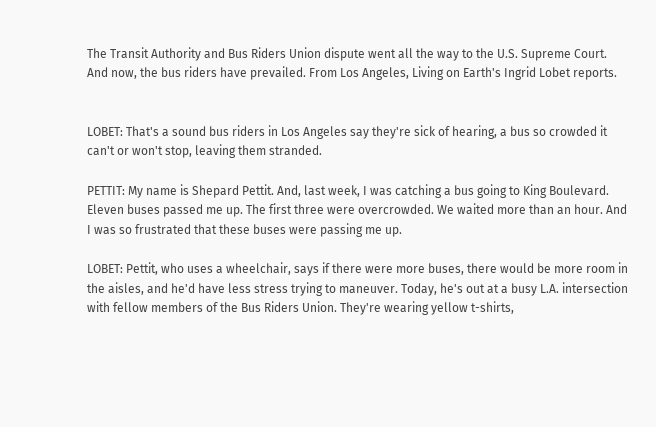The Transit Authority and Bus Riders Union dispute went all the way to the U.S. Supreme Court. And now, the bus riders have prevailed. From Los Angeles, Living on Earth's Ingrid Lobet reports.


LOBET: That's a sound bus riders in Los Angeles say they're sick of hearing, a bus so crowded it can't or won't stop, leaving them stranded.

PETTIT: My name is Shepard Pettit. And, last week, I was catching a bus going to King Boulevard. Eleven buses passed me up. The first three were overcrowded. We waited more than an hour. And I was so frustrated that these buses were passing me up.

LOBET: Pettit, who uses a wheelchair, says if there were more buses, there would be more room in the aisles, and he'd have less stress trying to maneuver. Today, he's out at a busy L.A. intersection with fellow members of the Bus Riders Union. They're wearing yellow t-shirts,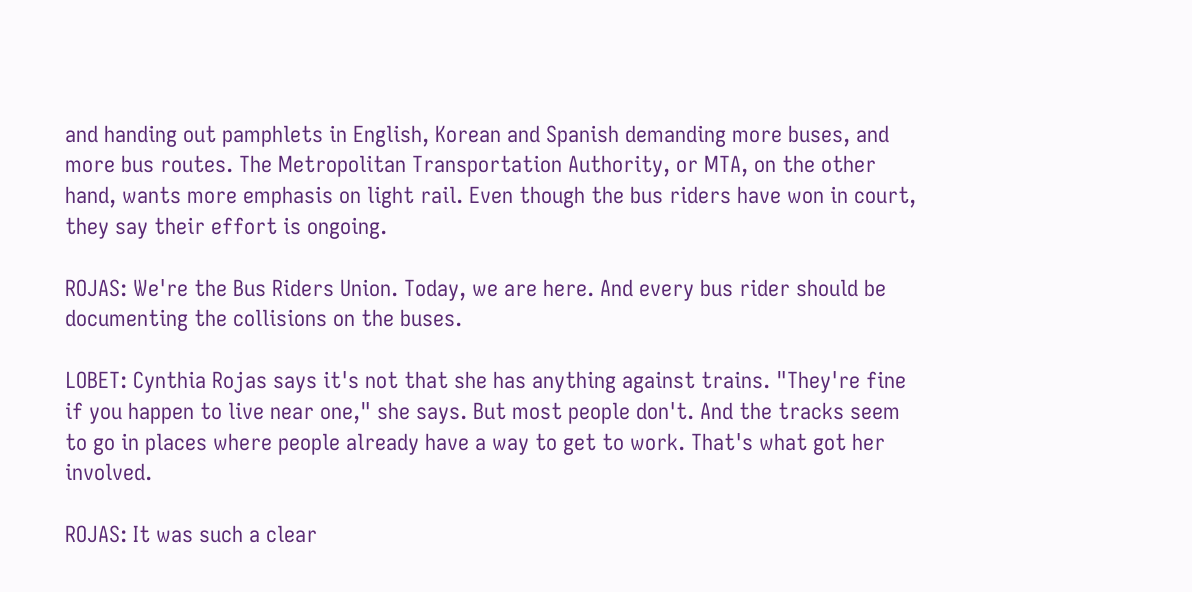and handing out pamphlets in English, Korean and Spanish demanding more buses, and more bus routes. The Metropolitan Transportation Authority, or MTA, on the other hand, wants more emphasis on light rail. Even though the bus riders have won in court, they say their effort is ongoing.

ROJAS: We're the Bus Riders Union. Today, we are here. And every bus rider should be documenting the collisions on the buses.

LOBET: Cynthia Rojas says it's not that she has anything against trains. "They're fine if you happen to live near one," she says. But most people don't. And the tracks seem to go in places where people already have a way to get to work. That's what got her involved.

ROJAS: It was such a clear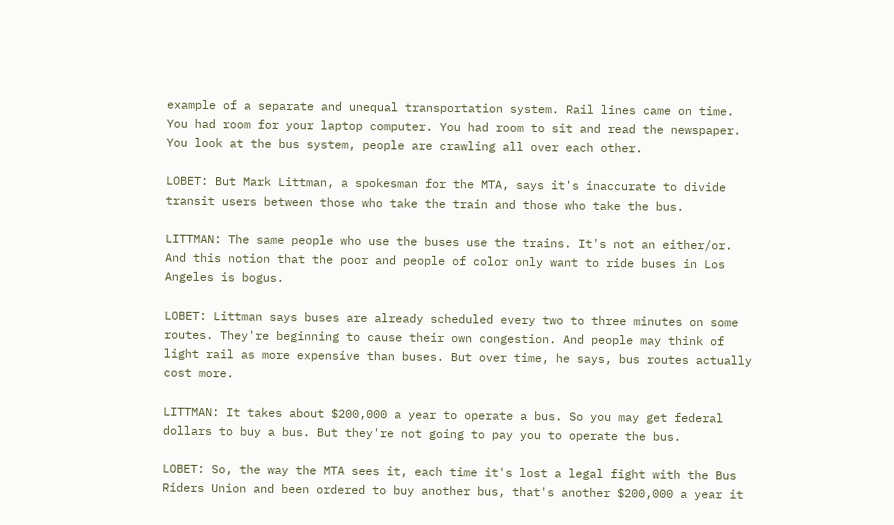example of a separate and unequal transportation system. Rail lines came on time. You had room for your laptop computer. You had room to sit and read the newspaper. You look at the bus system, people are crawling all over each other.

LOBET: But Mark Littman, a spokesman for the MTA, says it's inaccurate to divide transit users between those who take the train and those who take the bus.

LITTMAN: The same people who use the buses use the trains. It's not an either/or. And this notion that the poor and people of color only want to ride buses in Los Angeles is bogus.

LOBET: Littman says buses are already scheduled every two to three minutes on some routes. They're beginning to cause their own congestion. And people may think of light rail as more expensive than buses. But over time, he says, bus routes actually cost more.

LITTMAN: It takes about $200,000 a year to operate a bus. So you may get federal dollars to buy a bus. But they're not going to pay you to operate the bus.

LOBET: So, the way the MTA sees it, each time it's lost a legal fight with the Bus Riders Union and been ordered to buy another bus, that's another $200,000 a year it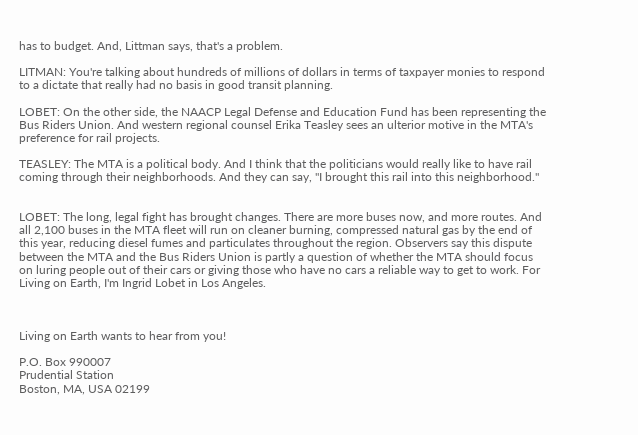has to budget. And, Littman says, that's a problem.

LITMAN: You're talking about hundreds of millions of dollars in terms of taxpayer monies to respond to a dictate that really had no basis in good transit planning.

LOBET: On the other side, the NAACP Legal Defense and Education Fund has been representing the Bus Riders Union. And western regional counsel Erika Teasley sees an ulterior motive in the MTA's preference for rail projects.

TEASLEY: The MTA is a political body. And I think that the politicians would really like to have rail coming through their neighborhoods. And they can say, "I brought this rail into this neighborhood."


LOBET: The long, legal fight has brought changes. There are more buses now, and more routes. And all 2,100 buses in the MTA fleet will run on cleaner burning, compressed natural gas by the end of this year, reducing diesel fumes and particulates throughout the region. Observers say this dispute between the MTA and the Bus Riders Union is partly a question of whether the MTA should focus on luring people out of their cars or giving those who have no cars a reliable way to get to work. For Living on Earth, I'm Ingrid Lobet in Los Angeles.



Living on Earth wants to hear from you!

P.O. Box 990007
Prudential Station
Boston, MA, USA 02199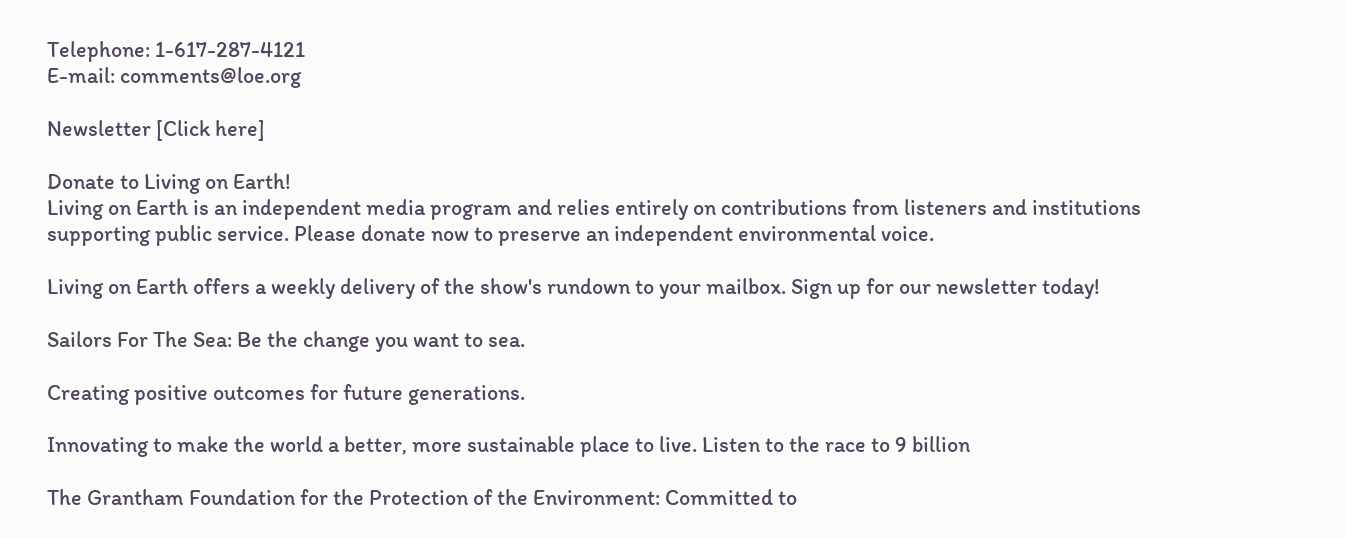Telephone: 1-617-287-4121
E-mail: comments@loe.org

Newsletter [Click here]

Donate to Living on Earth!
Living on Earth is an independent media program and relies entirely on contributions from listeners and institutions supporting public service. Please donate now to preserve an independent environmental voice.

Living on Earth offers a weekly delivery of the show's rundown to your mailbox. Sign up for our newsletter today!

Sailors For The Sea: Be the change you want to sea.

Creating positive outcomes for future generations.

Innovating to make the world a better, more sustainable place to live. Listen to the race to 9 billion

The Grantham Foundation for the Protection of the Environment: Committed to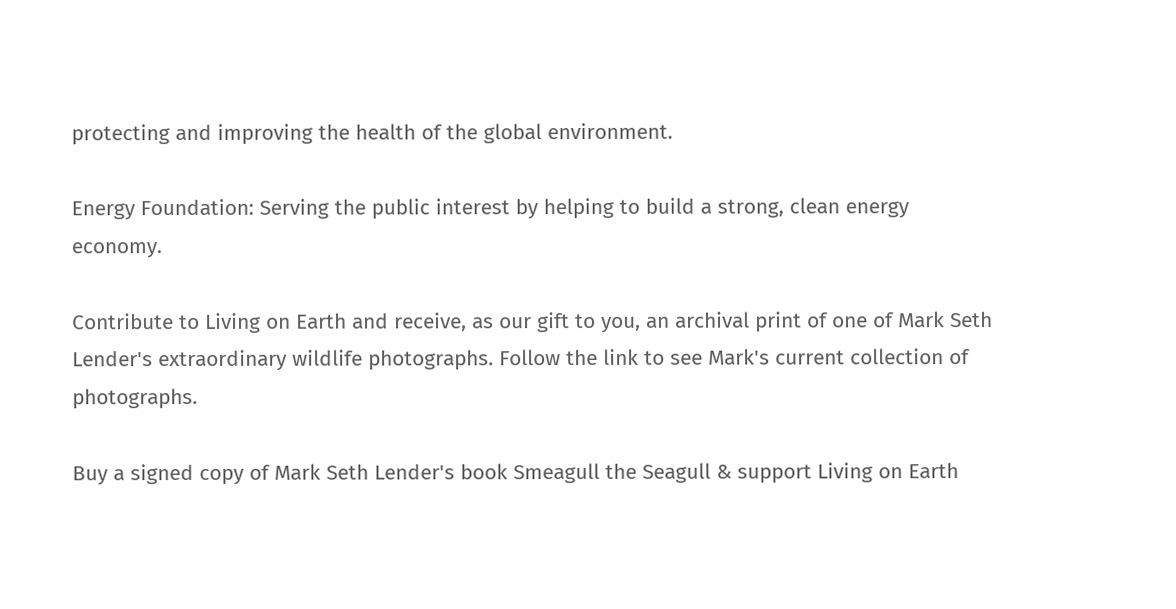protecting and improving the health of the global environment.

Energy Foundation: Serving the public interest by helping to build a strong, clean energy economy.

Contribute to Living on Earth and receive, as our gift to you, an archival print of one of Mark Seth Lender's extraordinary wildlife photographs. Follow the link to see Mark's current collection of photographs.

Buy a signed copy of Mark Seth Lender's book Smeagull the Seagull & support Living on Earth